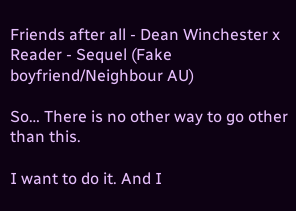Friends after all - Dean Winchester x Reader - Sequel (Fake boyfriend/Neighbour AU)

So… There is no other way to go other than this.

I want to do it. And I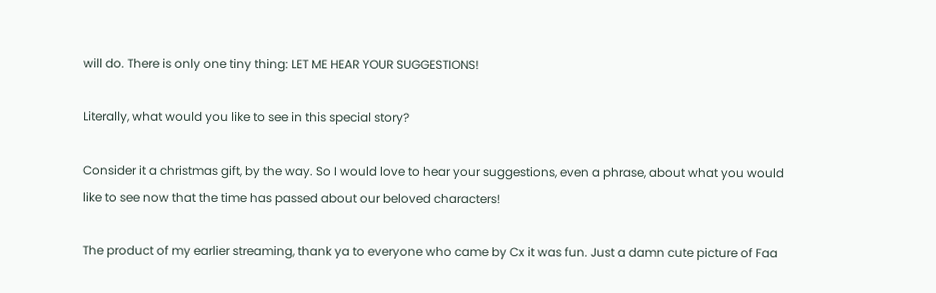will do. There is only one tiny thing: LET ME HEAR YOUR SUGGESTIONS!

Literally, what would you like to see in this special story?

Consider it a christmas gift, by the way. So I would love to hear your suggestions, even a phrase, about what you would like to see now that the time has passed about our beloved characters!

The product of my earlier streaming, thank ya to everyone who came by Cx it was fun. Just a damn cute picture of Faa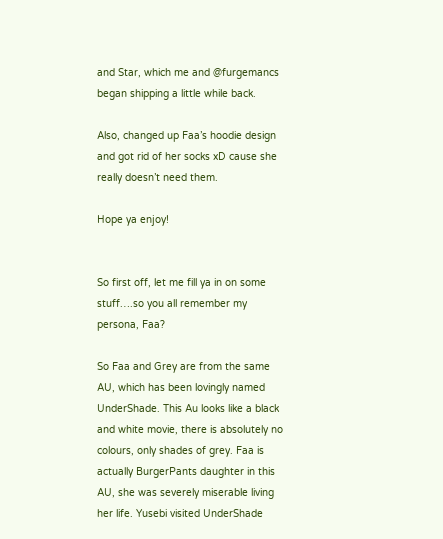and Star, which me and @furgemancs began shipping a little while back.

Also, changed up Faa’s hoodie design and got rid of her socks xD cause she really doesn’t need them.

Hope ya enjoy!


So first off, let me fill ya in on some stuff….so you all remember my persona, Faa?

So Faa and Grey are from the same AU, which has been lovingly named UnderShade. This Au looks like a black and white movie, there is absolutely no colours, only shades of grey. Faa is actually BurgerPants daughter in this AU, she was severely miserable living her life. Yusebi visited UnderShade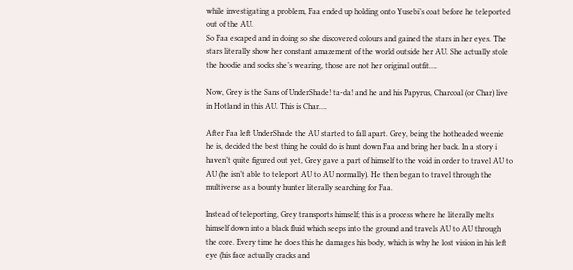while investigating a problem, Faa ended up holding onto Yusebi’s coat before he teleported out of the AU.
So Faa escaped and in doing so she discovered colours and gained the stars in her eyes. The stars literally show her constant amazement of the world outside her AU. She actually stole the hoodie and socks she’s wearing, those are not her original outfit….

Now, Grey is the Sans of UnderShade! ta-da! and he and his Papyrus, Charcoal (or Char) live in Hotland in this AU. This is Char….

After Faa left UnderShade the AU started to fall apart. Grey, being the hotheaded weenie he is, decided the best thing he could do is hunt down Faa and bring her back. In a story i haven’t quite figured out yet, Grey gave a part of himself to the void in order to travel AU to AU (he isn’t able to teleport AU to AU normally). He then began to travel through the multiverse as a bounty hunter literally searching for Faa.

Instead of teleporting, Grey transports himself; this is a process where he literally melts himself down into a black fluid which seeps into the ground and travels AU to AU through the core. Every time he does this he damages his body, which is why he lost vision in his left eye (his face actually cracks and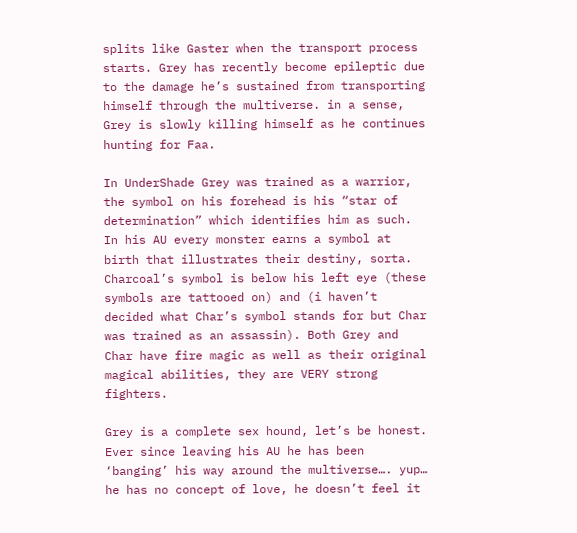splits like Gaster when the transport process starts. Grey has recently become epileptic due to the damage he’s sustained from transporting himself through the multiverse. in a sense, Grey is slowly killing himself as he continues hunting for Faa.

In UnderShade Grey was trained as a warrior, the symbol on his forehead is his “star of determination” which identifies him as such. In his AU every monster earns a symbol at birth that illustrates their destiny, sorta. Charcoal’s symbol is below his left eye (these symbols are tattooed on) and (i haven’t decided what Char’s symbol stands for but Char was trained as an assassin). Both Grey and Char have fire magic as well as their original magical abilities, they are VERY strong fighters.

Grey is a complete sex hound, let’s be honest. Ever since leaving his AU he has been ‘banging’ his way around the multiverse…. yup… he has no concept of love, he doesn’t feel it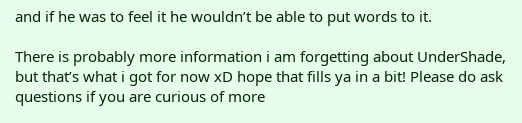and if he was to feel it he wouldn’t be able to put words to it.

There is probably more information i am forgetting about UnderShade, but that’s what i got for now xD hope that fills ya in a bit! Please do ask questions if you are curious of more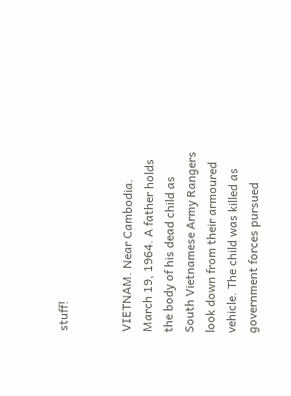stuff!


VIETNAM. Near Cambodia. March 19, 1964. A father holds the body of his dead child as South Vietnamese Army Rangers look down from their armoured vehicle. The child was killed as government forces pursued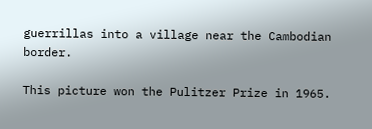guerrillas into a village near the Cambodian border.

This picture won the Pulitzer Prize in 1965.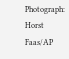Photograph: Horst Faas/AP